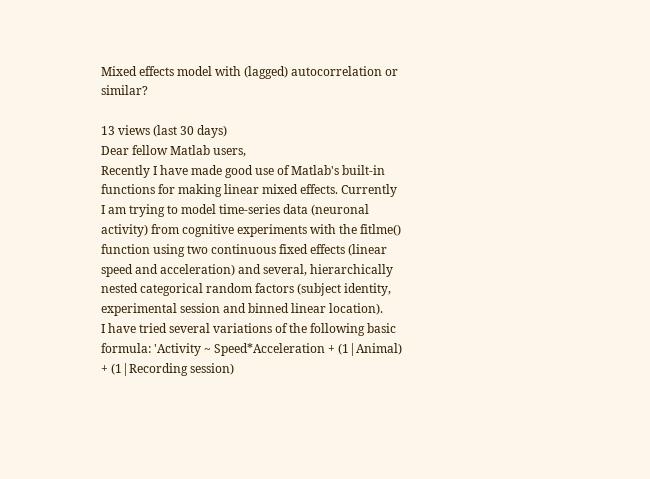Mixed effects model with (lagged) autocorrelation or similar?

13 views (last 30 days)
Dear fellow Matlab users,
Recently I have made good use of Matlab's built-in functions for making linear mixed effects. Currently I am trying to model time-series data (neuronal activity) from cognitive experiments with the fitlme() function using two continuous fixed effects (linear speed and acceleration) and several, hierarchically nested categorical random factors (subject identity, experimental session and binned linear location).
I have tried several variations of the following basic formula: 'Activity ~ Speed*Acceleration + (1|Animal) + (1|Recording session)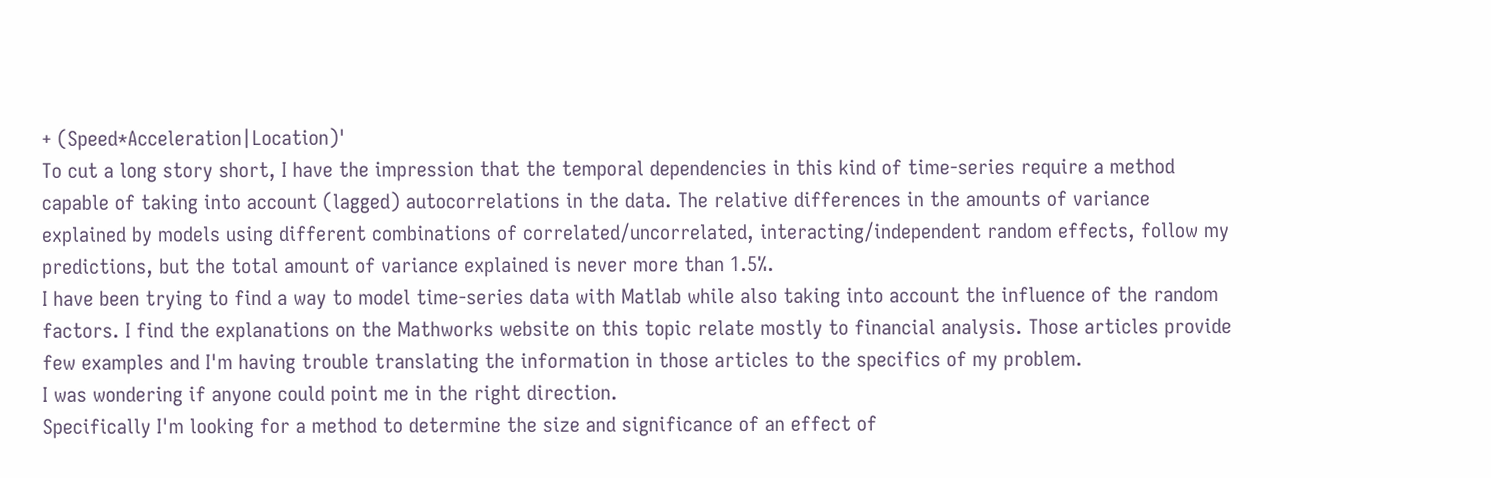+ (Speed*Acceleration|Location)'
To cut a long story short, I have the impression that the temporal dependencies in this kind of time-series require a method capable of taking into account (lagged) autocorrelations in the data. The relative differences in the amounts of variance explained by models using different combinations of correlated/uncorrelated, interacting/independent random effects, follow my predictions, but the total amount of variance explained is never more than 1.5%.
I have been trying to find a way to model time-series data with Matlab while also taking into account the influence of the random factors. I find the explanations on the Mathworks website on this topic relate mostly to financial analysis. Those articles provide few examples and I'm having trouble translating the information in those articles to the specifics of my problem.
I was wondering if anyone could point me in the right direction.
Specifically I'm looking for a method to determine the size and significance of an effect of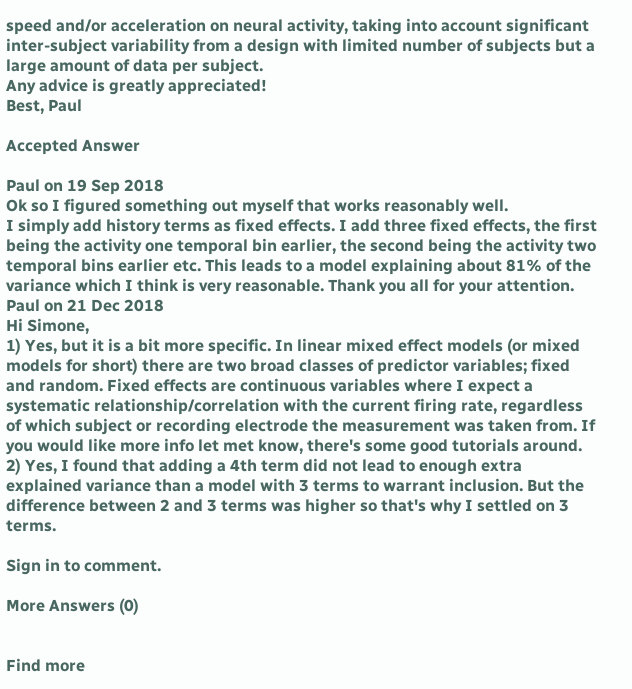speed and/or acceleration on neural activity, taking into account significant inter-subject variability from a design with limited number of subjects but a large amount of data per subject.
Any advice is greatly appreciated!
Best, Paul

Accepted Answer

Paul on 19 Sep 2018
Ok so I figured something out myself that works reasonably well.
I simply add history terms as fixed effects. I add three fixed effects, the first being the activity one temporal bin earlier, the second being the activity two temporal bins earlier etc. This leads to a model explaining about 81% of the variance which I think is very reasonable. Thank you all for your attention.
Paul on 21 Dec 2018
Hi Simone,
1) Yes, but it is a bit more specific. In linear mixed effect models (or mixed models for short) there are two broad classes of predictor variables; fixed and random. Fixed effects are continuous variables where I expect a systematic relationship/correlation with the current firing rate, regardless of which subject or recording electrode the measurement was taken from. If you would like more info let met know, there's some good tutorials around.
2) Yes, I found that adding a 4th term did not lead to enough extra explained variance than a model with 3 terms to warrant inclusion. But the difference between 2 and 3 terms was higher so that's why I settled on 3 terms.

Sign in to comment.

More Answers (0)


Find more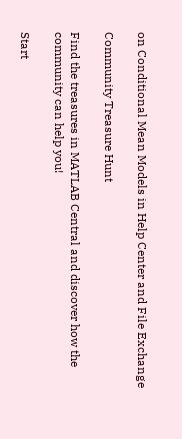on Conditional Mean Models in Help Center and File Exchange

Community Treasure Hunt

Find the treasures in MATLAB Central and discover how the community can help you!

Start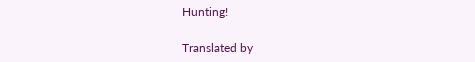Hunting!

Translated by